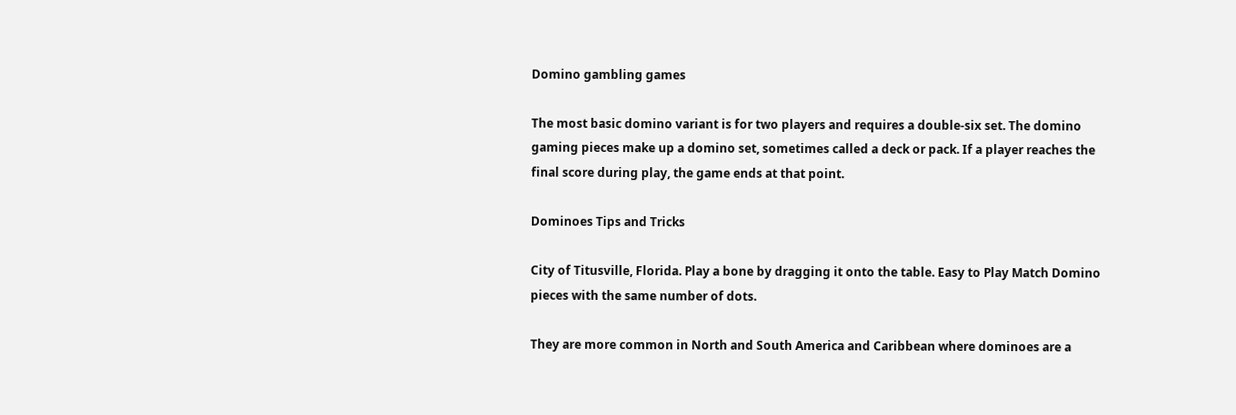Domino gambling games

The most basic domino variant is for two players and requires a double-six set. The domino gaming pieces make up a domino set, sometimes called a deck or pack. If a player reaches the final score during play, the game ends at that point.

Dominoes Tips and Tricks

City of Titusville, Florida. Play a bone by dragging it onto the table. Easy to Play Match Domino pieces with the same number of dots.

They are more common in North and South America and Caribbean where dominoes are a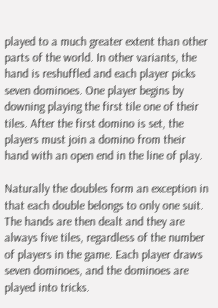played to a much greater extent than other parts of the world. In other variants, the hand is reshuffled and each player picks seven dominoes. One player begins by downing playing the first tile one of their tiles. After the first domino is set, the players must join a domino from their hand with an open end in the line of play.

Naturally the doubles form an exception in that each double belongs to only one suit. The hands are then dealt and they are always five tiles, regardless of the number of players in the game. Each player draws seven dominoes, and the dominoes are played into tricks.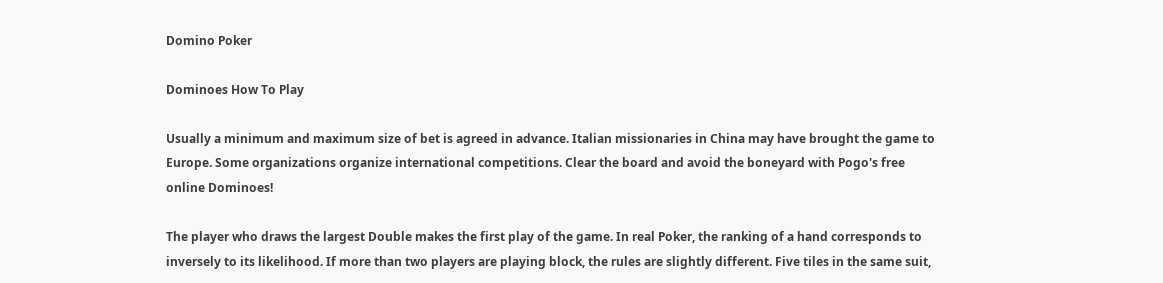Domino Poker

Dominoes How To Play

Usually a minimum and maximum size of bet is agreed in advance. Italian missionaries in China may have brought the game to Europe. Some organizations organize international competitions. Clear the board and avoid the boneyard with Pogo's free online Dominoes!

The player who draws the largest Double makes the first play of the game. In real Poker, the ranking of a hand corresponds to inversely to its likelihood. If more than two players are playing block, the rules are slightly different. Five tiles in the same suit,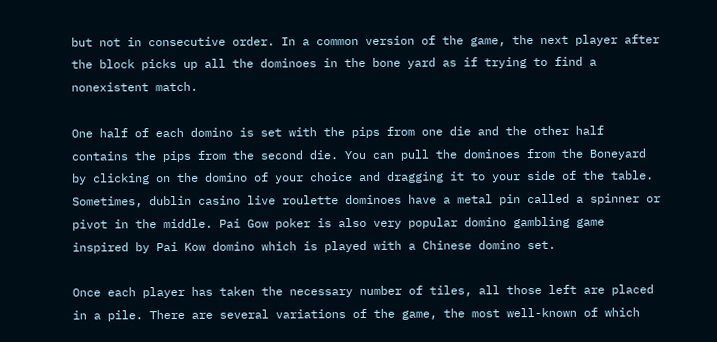but not in consecutive order. In a common version of the game, the next player after the block picks up all the dominoes in the bone yard as if trying to find a nonexistent match.

One half of each domino is set with the pips from one die and the other half contains the pips from the second die. You can pull the dominoes from the Boneyard by clicking on the domino of your choice and dragging it to your side of the table. Sometimes, dublin casino live roulette dominoes have a metal pin called a spinner or pivot in the middle. Pai Gow poker is also very popular domino gambling game inspired by Pai Kow domino which is played with a Chinese domino set.

Once each player has taken the necessary number of tiles, all those left are placed in a pile. There are several variations of the game, the most well-known of which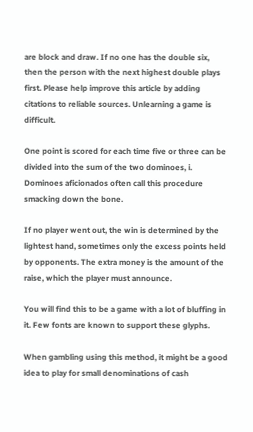are block and draw. If no one has the double six, then the person with the next highest double plays first. Please help improve this article by adding citations to reliable sources. Unlearning a game is difficult.

One point is scored for each time five or three can be divided into the sum of the two dominoes, i. Dominoes aficionados often call this procedure smacking down the bone.

If no player went out, the win is determined by the lightest hand, sometimes only the excess points held by opponents. The extra money is the amount of the raise, which the player must announce.

You will find this to be a game with a lot of bluffing in it. Few fonts are known to support these glyphs.

When gambling using this method, it might be a good idea to play for small denominations of cash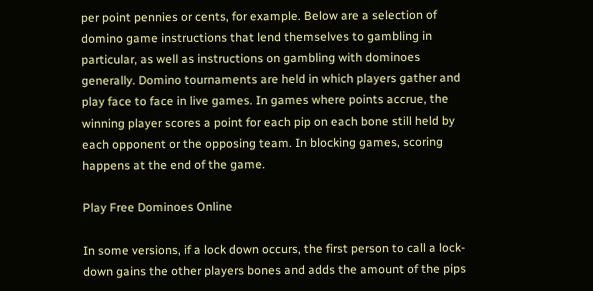per point pennies or cents, for example. Below are a selection of domino game instructions that lend themselves to gambling in particular, as well as instructions on gambling with dominoes generally. Domino tournaments are held in which players gather and play face to face in live games. In games where points accrue, the winning player scores a point for each pip on each bone still held by each opponent or the opposing team. In blocking games, scoring happens at the end of the game.

Play Free Dominoes Online

In some versions, if a lock down occurs, the first person to call a lock-down gains the other players bones and adds the amount of the pips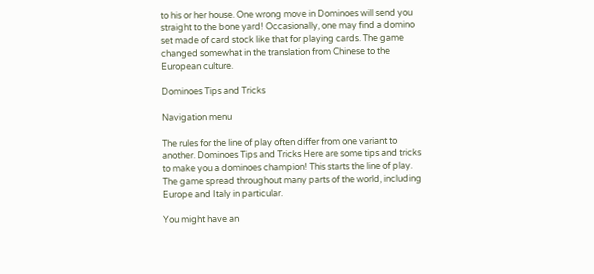to his or her house. One wrong move in Dominoes will send you straight to the bone yard! Occasionally, one may find a domino set made of card stock like that for playing cards. The game changed somewhat in the translation from Chinese to the European culture.

Dominoes Tips and Tricks

Navigation menu

The rules for the line of play often differ from one variant to another. Dominoes Tips and Tricks Here are some tips and tricks to make you a dominoes champion! This starts the line of play. The game spread throughout many parts of the world, including Europe and Italy in particular.

You might have an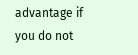advantage if you do not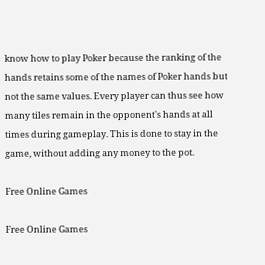know how to play Poker because the ranking of the hands retains some of the names of Poker hands but not the same values. Every player can thus see how many tiles remain in the opponent's hands at all times during gameplay. This is done to stay in the game, without adding any money to the pot.

Free Online Games

Free Online Games